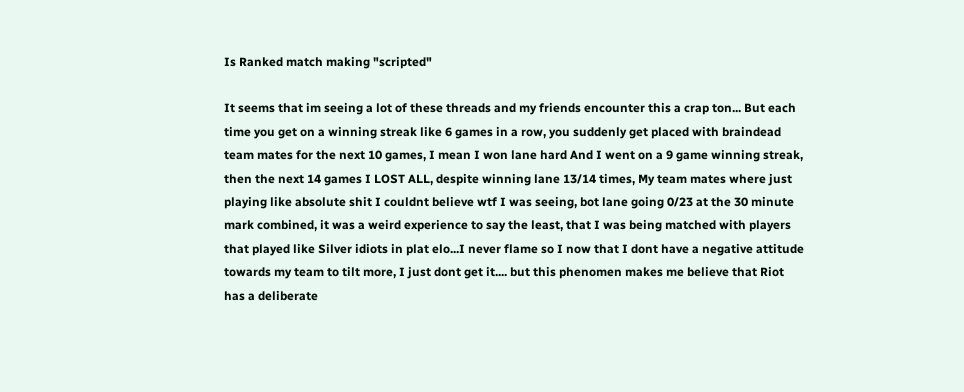Is Ranked match making "scripted"

It seems that im seeing a lot of these threads and my friends encounter this a crap ton... But each time you get on a winning streak like 6 games in a row, you suddenly get placed with braindead team mates for the next 10 games, I mean I won lane hard And I went on a 9 game winning streak, then the next 14 games I LOST ALL, despite winning lane 13/14 times, My team mates where just playing like absolute shit I couldnt believe wtf I was seeing, bot lane going 0/23 at the 30 minute mark combined, it was a weird experience to say the least, that I was being matched with players that played like Silver idiots in plat elo...I never flame so I now that I dont have a negative attitude towards my team to tilt more, I just dont get it.... but this phenomen makes me believe that Riot has a deliberate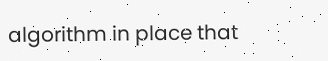algorithm in place that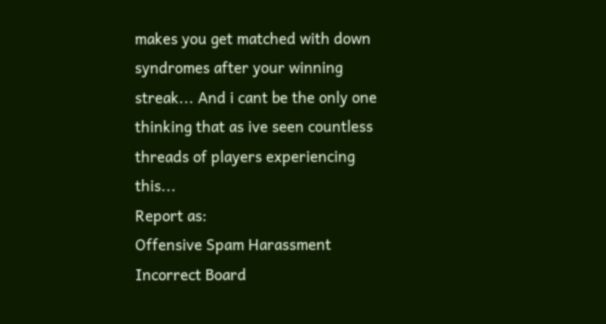makes you get matched with down syndromes after your winning streak... And i cant be the only one thinking that as ive seen countless threads of players experiencing this...
Report as:
Offensive Spam Harassment Incorrect Board